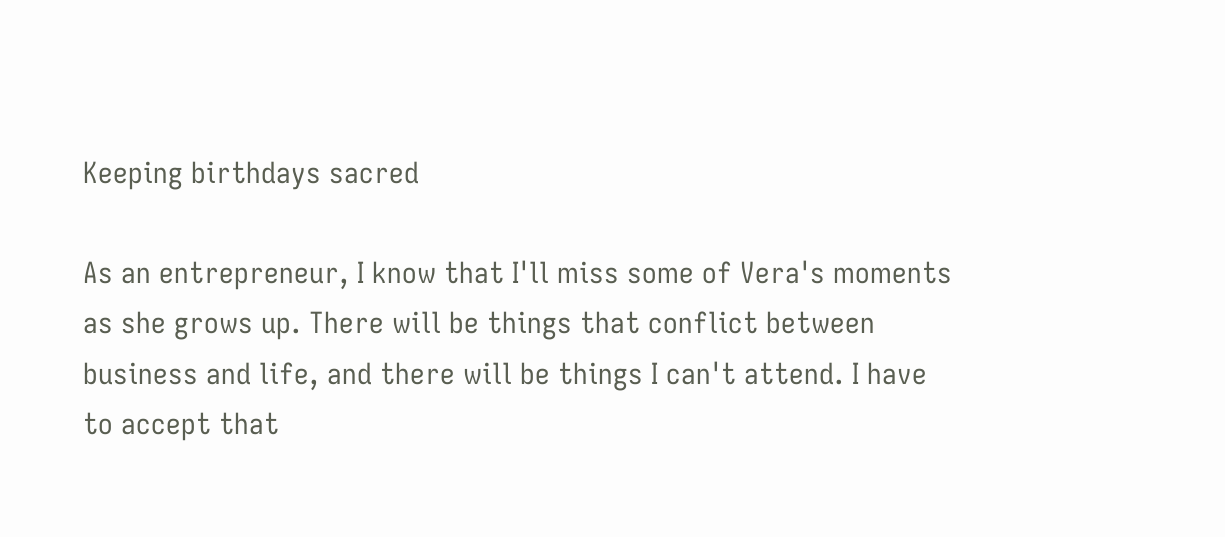Keeping birthdays sacred

As an entrepreneur, I know that I'll miss some of Vera's moments as she grows up. There will be things that conflict between business and life, and there will be things I can't attend. I have to accept that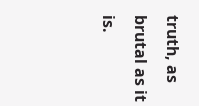truth, as brutal as it is.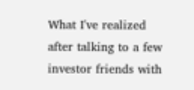What I've realized after talking to a few investor friends with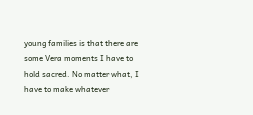young families is that there are some Vera moments I have to hold sacred. No matter what, I have to make whatever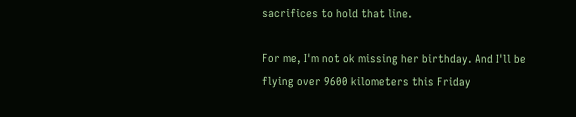sacrifices to hold that line.

For me, I'm not ok missing her birthday. And I'll be flying over 9600 kilometers this Friday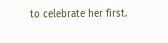to celebrate her first.